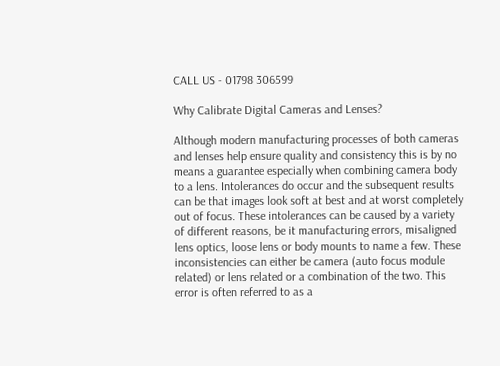CALL US - 01798 306599

Why Calibrate Digital Cameras and Lenses?

Although modern manufacturing processes of both cameras and lenses help ensure quality and consistency this is by no means a guarantee especially when combining camera body to a lens. Intolerances do occur and the subsequent results can be that images look soft at best and at worst completely out of focus. These intolerances can be caused by a variety of different reasons, be it manufacturing errors, misaligned lens optics, loose lens or body mounts to name a few. These inconsistencies can either be camera (auto focus module related) or lens related or a combination of the two. This error is often referred to as a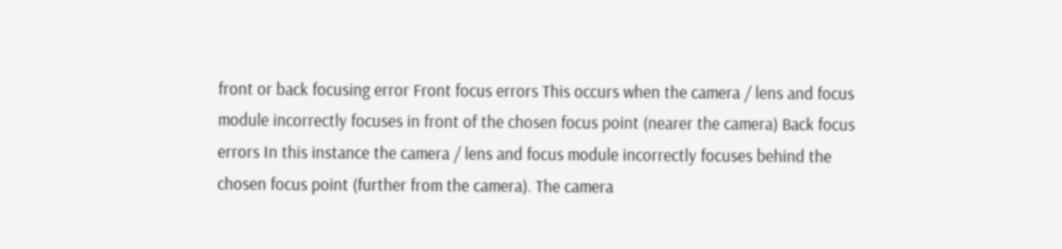front or back focusing error Front focus errors This occurs when the camera / lens and focus module incorrectly focuses in front of the chosen focus point (nearer the camera) Back focus errors In this instance the camera / lens and focus module incorrectly focuses behind the chosen focus point (further from the camera). The camera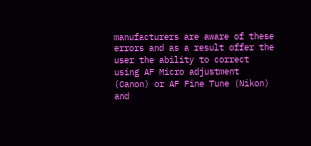manufacturers are aware of these errors and as a result offer the user the ability to correct using AF Micro adjustment (Canon) or AF Fine Tune (Nikon) and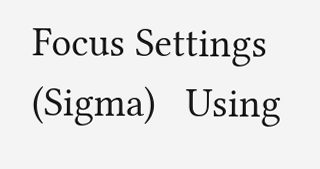Focus Settings (Sigma)   Using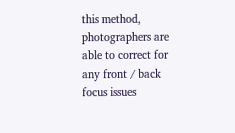this method, photographers are able to correct for any front / back focus issues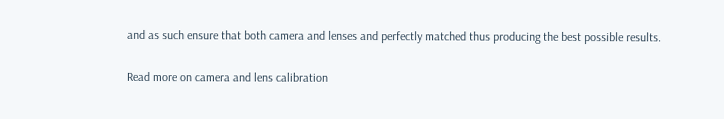and as such ensure that both camera and lenses and perfectly matched thus producing the best possible results.


Read more on camera and lens calibration